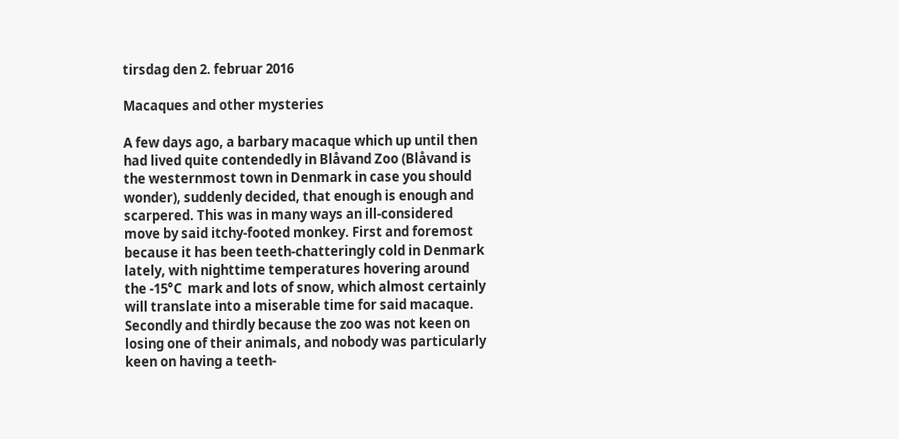tirsdag den 2. februar 2016

Macaques and other mysteries

A few days ago, a barbary macaque which up until then had lived quite contendedly in Blåvand Zoo (Blåvand is the westernmost town in Denmark in case you should wonder), suddenly decided, that enough is enough and scarpered. This was in many ways an ill-considered move by said itchy-footed monkey. First and foremost because it has been teeth-chatteringly cold in Denmark lately, with nighttime temperatures hovering around the -15°C  mark and lots of snow, which almost certainly will translate into a miserable time for said macaque. Secondly and thirdly because the zoo was not keen on losing one of their animals, and nobody was particularly keen on having a teeth-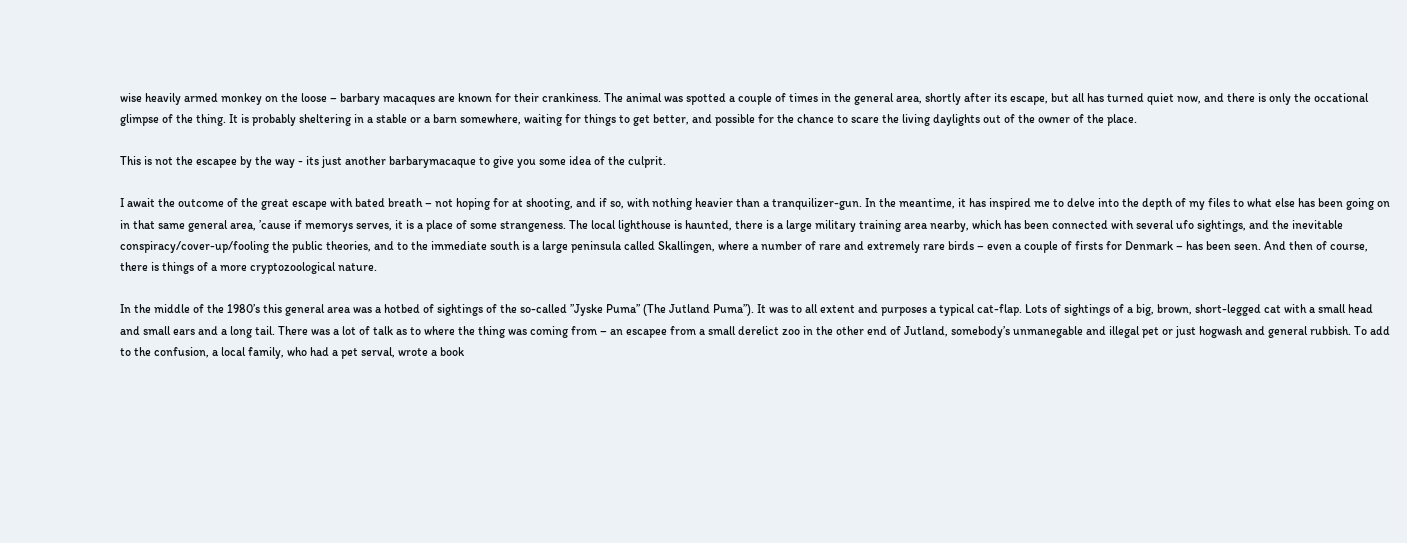wise heavily armed monkey on the loose – barbary macaques are known for their crankiness. The animal was spotted a couple of times in the general area, shortly after its escape, but all has turned quiet now, and there is only the occational glimpse of the thing. It is probably sheltering in a stable or a barn somewhere, waiting for things to get better, and possible for the chance to scare the living daylights out of the owner of the place.

This is not the escapee by the way - its just another barbarymacaque to give you some idea of the culprit.

I await the outcome of the great escape with bated breath – not hoping for at shooting, and if so, with nothing heavier than a tranquilizer-gun. In the meantime, it has inspired me to delve into the depth of my files to what else has been going on in that same general area, ’cause if memorys serves, it is a place of some strangeness. The local lighthouse is haunted, there is a large military training area nearby, which has been connected with several ufo sightings, and the inevitable conspiracy/cover-up/fooling the public theories, and to the immediate south is a large peninsula called Skallingen, where a number of rare and extremely rare birds – even a couple of firsts for Denmark – has been seen. And then of course, there is things of a more cryptozoological nature.

In the middle of the 1980’s this general area was a hotbed of sightings of the so-called ”Jyske Puma” (The Jutland Puma”). It was to all extent and purposes a typical cat-flap. Lots of sightings of a big, brown, short-legged cat with a small head and small ears and a long tail. There was a lot of talk as to where the thing was coming from – an escapee from a small derelict zoo in the other end of Jutland, somebody’s unmanegable and illegal pet or just hogwash and general rubbish. To add to the confusion, a local family, who had a pet serval, wrote a book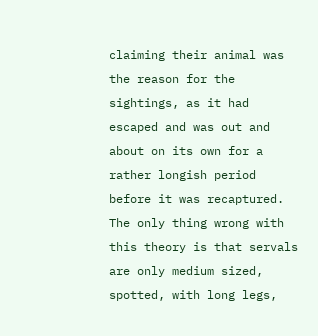claiming their animal was the reason for the sightings, as it had escaped and was out and about on its own for a rather longish period before it was recaptured. The only thing wrong with this theory is that servals are only medium sized, spotted, with long legs,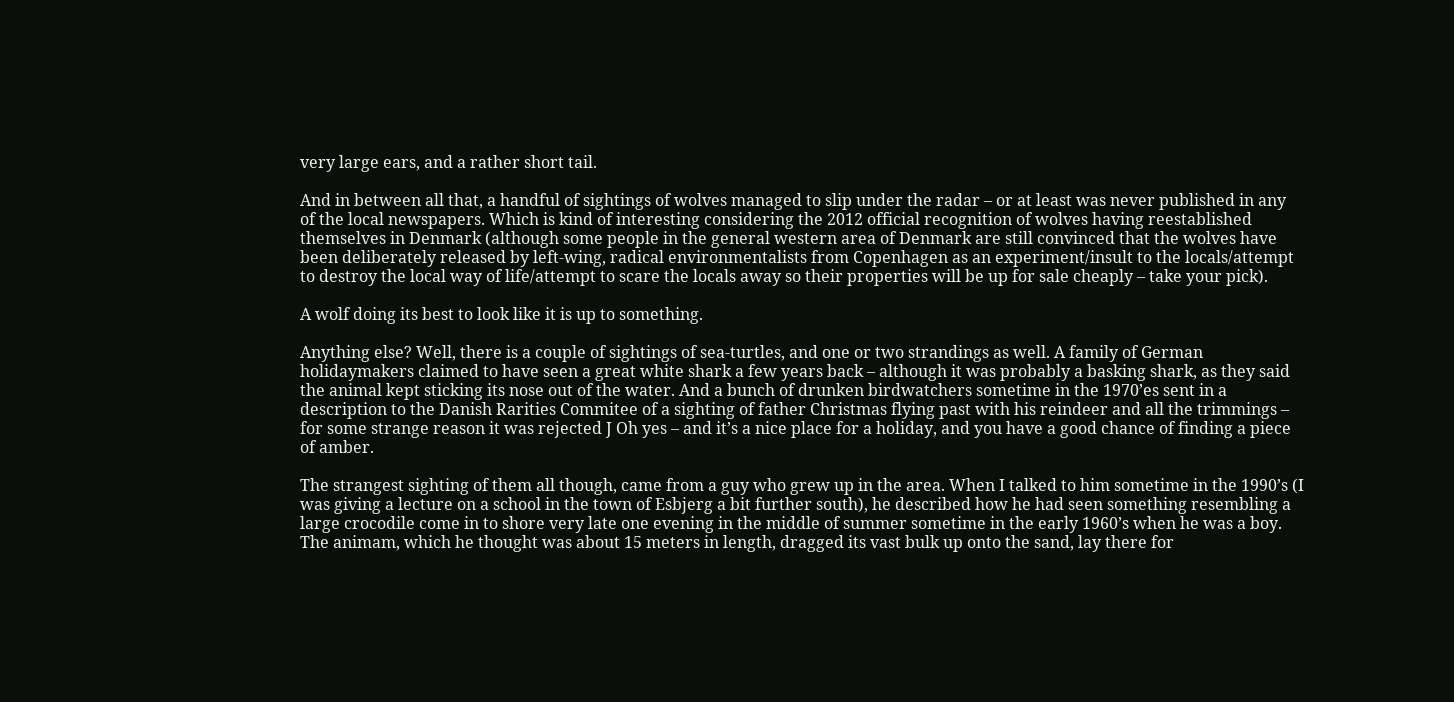very large ears, and a rather short tail.

And in between all that, a handful of sightings of wolves managed to slip under the radar – or at least was never published in any of the local newspapers. Which is kind of interesting considering the 2012 official recognition of wolves having reestablished themselves in Denmark (although some people in the general western area of Denmark are still convinced that the wolves have been deliberately released by left-wing, radical environmentalists from Copenhagen as an experiment/insult to the locals/attempt to destroy the local way of life/attempt to scare the locals away so their properties will be up for sale cheaply – take your pick).

A wolf doing its best to look like it is up to something.

Anything else? Well, there is a couple of sightings of sea-turtles, and one or two strandings as well. A family of German holidaymakers claimed to have seen a great white shark a few years back – although it was probably a basking shark, as they said the animal kept sticking its nose out of the water. And a bunch of drunken birdwatchers sometime in the 1970’es sent in a description to the Danish Rarities Commitee of a sighting of father Christmas flying past with his reindeer and all the trimmings – for some strange reason it was rejected J Oh yes – and it’s a nice place for a holiday, and you have a good chance of finding a piece of amber.

The strangest sighting of them all though, came from a guy who grew up in the area. When I talked to him sometime in the 1990’s (I was giving a lecture on a school in the town of Esbjerg a bit further south), he described how he had seen something resembling a large crocodile come in to shore very late one evening in the middle of summer sometime in the early 1960’s when he was a boy. The animam, which he thought was about 15 meters in length, dragged its vast bulk up onto the sand, lay there for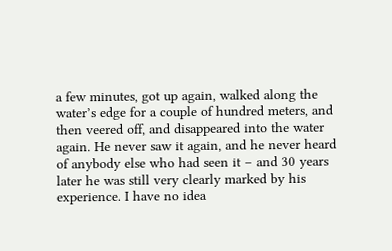a few minutes, got up again, walked along the water’s edge for a couple of hundred meters, and then veered off, and disappeared into the water again. He never saw it again, and he never heard of anybody else who had seen it – and 30 years later he was still very clearly marked by his experience. I have no idea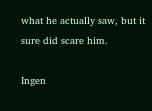what he actually saw, but it sure did scare him.

Ingen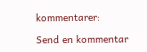kommentarer:

Send en kommentar